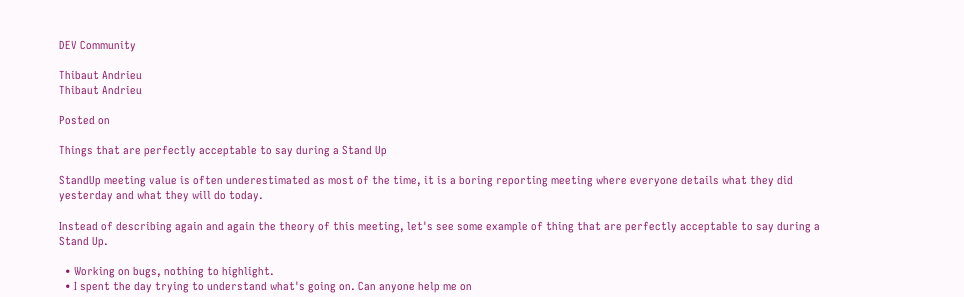DEV Community

Thibaut Andrieu
Thibaut Andrieu

Posted on

Things that are perfectly acceptable to say during a Stand Up

StandUp meeting value is often underestimated as most of the time, it is a boring reporting meeting where everyone details what they did yesterday and what they will do today.

Instead of describing again and again the theory of this meeting, let's see some example of thing that are perfectly acceptable to say during a Stand Up.

  • Working on bugs, nothing to highlight.
  • I spent the day trying to understand what's going on. Can anyone help me on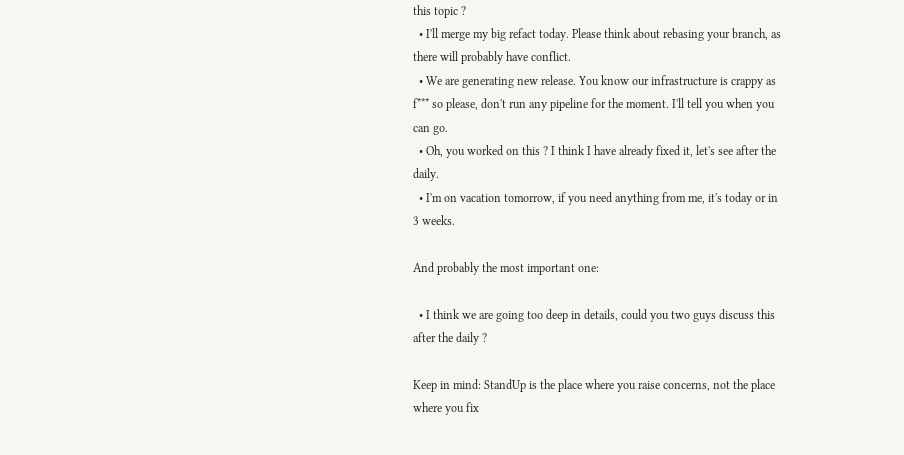this topic ?
  • I'll merge my big refact today. Please think about rebasing your branch, as there will probably have conflict.
  • We are generating new release. You know our infrastructure is crappy as f*** so please, don't run any pipeline for the moment. I'll tell you when you can go.
  • Oh, you worked on this ? I think I have already fixed it, let's see after the daily.
  • I'm on vacation tomorrow, if you need anything from me, it's today or in 3 weeks.

And probably the most important one:

  • I think we are going too deep in details, could you two guys discuss this after the daily ?

Keep in mind: StandUp is the place where you raise concerns, not the place where you fix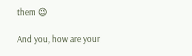them 😉

And you, how are your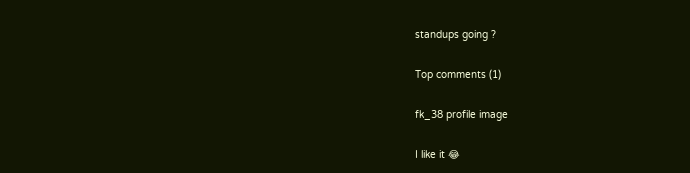standups going ?

Top comments (1)

fk_38 profile image

I like it 😂